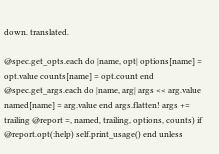down. translated.

@spec.get_opts.each do |name, opt| options[name] = opt.value counts[name] = opt.count end @spec.get_args.each do |name, arg| args << arg.value named[name] = arg.value end args.flatten! args += trailing @report =, named, trailing, options, counts) if @report.opt(:help) self.print_usage() end unless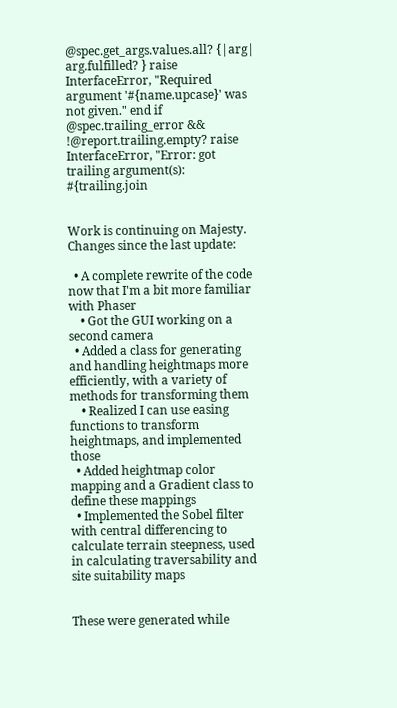@spec.get_args.values.all? {|arg| arg.fulfilled? } raise InterfaceError, "Required argument '#{name.upcase}' was not given." end if @spec.trailing_error && !@report.trailing.empty? raise InterfaceError, "Error: got trailing argument(s): #{trailing.join


Work is continuing on Majesty. Changes since the last update:

  • A complete rewrite of the code now that I'm a bit more familiar with Phaser
    • Got the GUI working on a second camera
  • Added a class for generating and handling heightmaps more efficiently, with a variety of methods for transforming them
    • Realized I can use easing functions to transform heightmaps, and implemented those
  • Added heightmap color mapping and a Gradient class to define these mappings
  • Implemented the Sobel filter with central differencing to calculate terrain steepness, used in calculating traversability and site suitability maps


These were generated while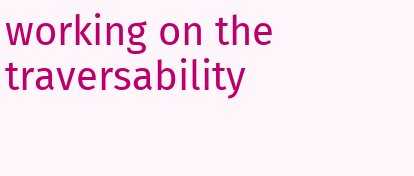working on the traversability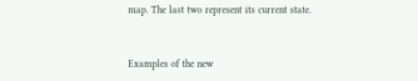map. The last two represent its current state.


Examples of the new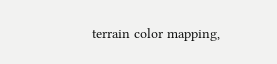terrain color mapping,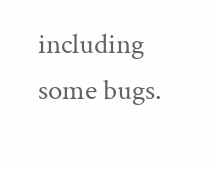including some bugs.